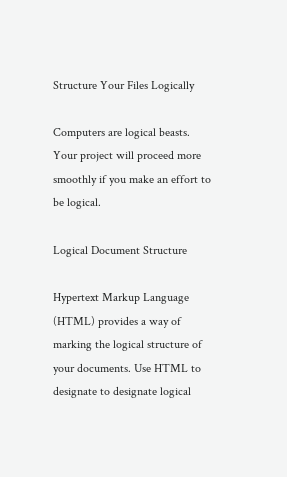Structure Your Files Logically

Computers are logical beasts. Your project will proceed more smoothly if you make an effort to be logical.

Logical Document Structure

Hypertext Markup Language (HTML) provides a way of marking the logical structure of your documents. Use HTML to designate to designate logical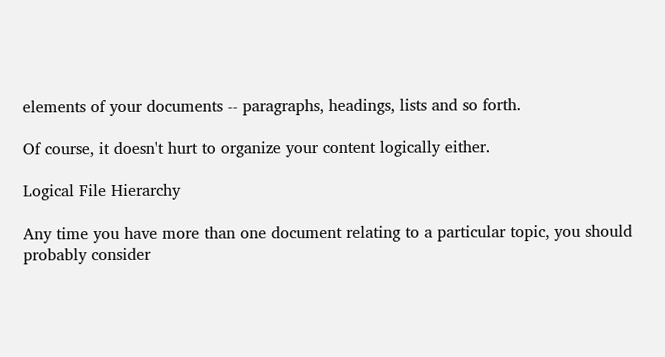elements of your documents -- paragraphs, headings, lists and so forth.

Of course, it doesn't hurt to organize your content logically either.

Logical File Hierarchy

Any time you have more than one document relating to a particular topic, you should probably consider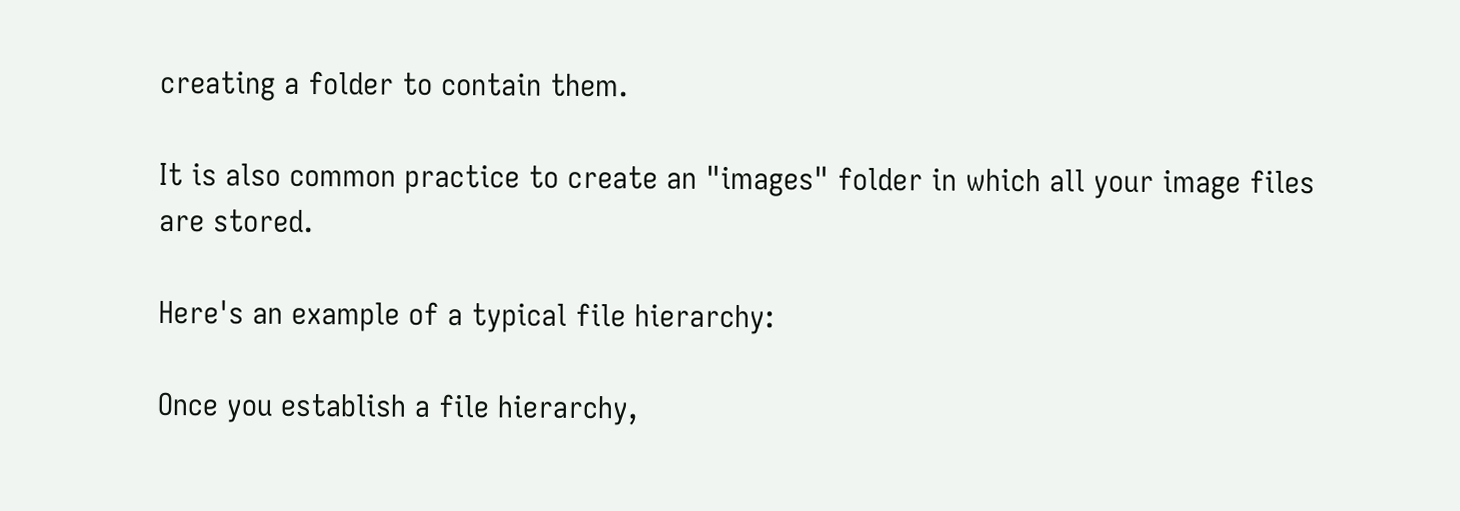creating a folder to contain them.

It is also common practice to create an "images" folder in which all your image files are stored.

Here's an example of a typical file hierarchy:

Once you establish a file hierarchy,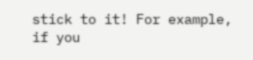stick to it! For example, if you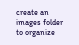create an images folder to organize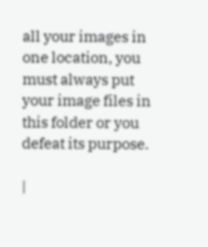all your images in one location, you must always put your image files in this folder or you defeat its purpose.

|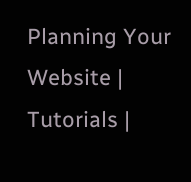Planning Your Website | Tutorials |